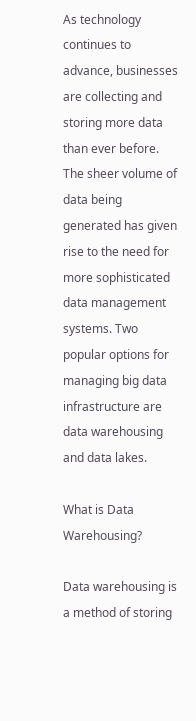As technology continues to advance, businesses are collecting and storing more data than ever before. The sheer volume of data being generated has given rise to the need for more sophisticated data management systems. Two popular options for managing big data infrastructure are data warehousing and data lakes.

What is Data Warehousing?

Data warehousing is a method of storing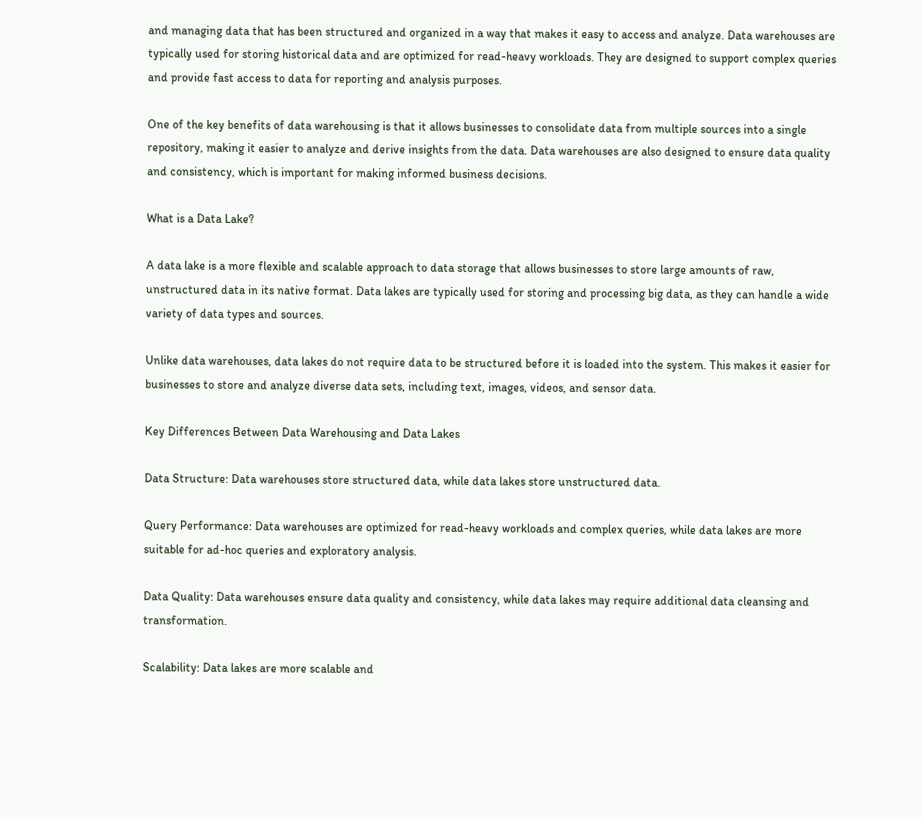and managing data that has been structured and organized in a way that makes it easy to access and analyze. Data warehouses are typically used for storing historical data and are optimized for read-heavy workloads. They are designed to support complex queries and provide fast access to data for reporting and analysis purposes.

One of the key benefits of data warehousing is that it allows businesses to consolidate data from multiple sources into a single repository, making it easier to analyze and derive insights from the data. Data warehouses are also designed to ensure data quality and consistency, which is important for making informed business decisions.

What is a Data Lake?

A data lake is a more flexible and scalable approach to data storage that allows businesses to store large amounts of raw, unstructured data in its native format. Data lakes are typically used for storing and processing big data, as they can handle a wide variety of data types and sources.

Unlike data warehouses, data lakes do not require data to be structured before it is loaded into the system. This makes it easier for businesses to store and analyze diverse data sets, including text, images, videos, and sensor data.

Key Differences Between Data Warehousing and Data Lakes

Data Structure: Data warehouses store structured data, while data lakes store unstructured data.

Query Performance: Data warehouses are optimized for read-heavy workloads and complex queries, while data lakes are more suitable for ad-hoc queries and exploratory analysis.

Data Quality: Data warehouses ensure data quality and consistency, while data lakes may require additional data cleansing and transformation.

Scalability: Data lakes are more scalable and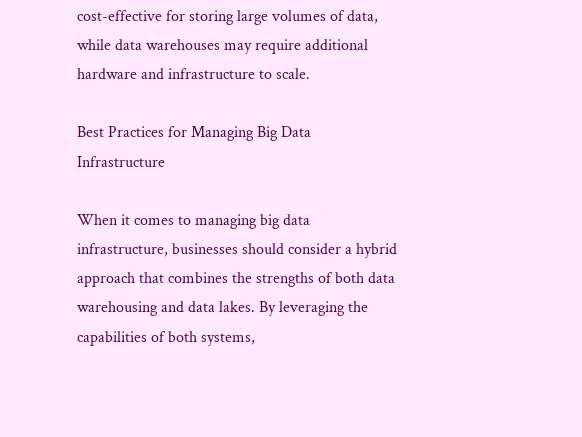cost-effective for storing large volumes of data, while data warehouses may require additional hardware and infrastructure to scale.

Best Practices for Managing Big Data Infrastructure

When it comes to managing big data infrastructure, businesses should consider a hybrid approach that combines the strengths of both data warehousing and data lakes. By leveraging the capabilities of both systems,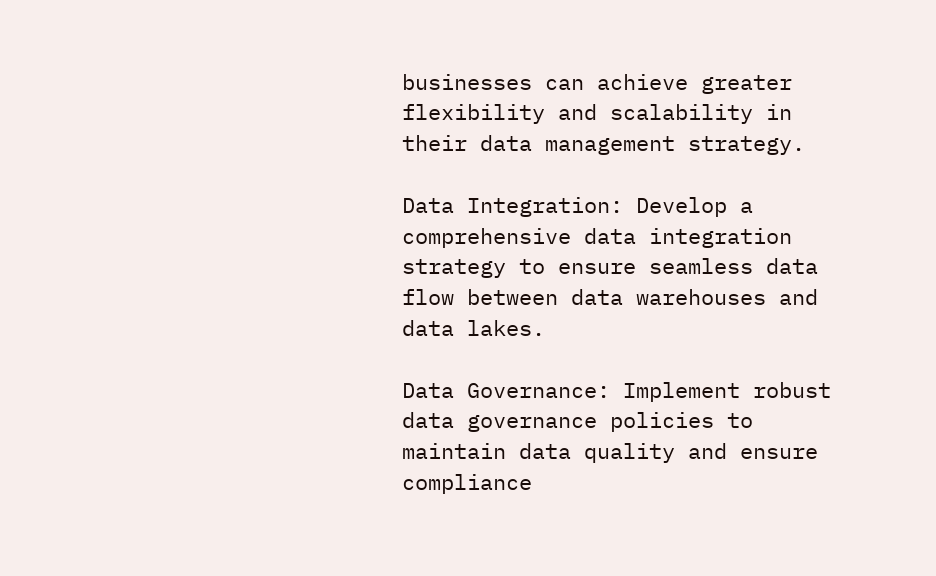businesses can achieve greater flexibility and scalability in their data management strategy.

Data Integration: Develop a comprehensive data integration strategy to ensure seamless data flow between data warehouses and data lakes.

Data Governance: Implement robust data governance policies to maintain data quality and ensure compliance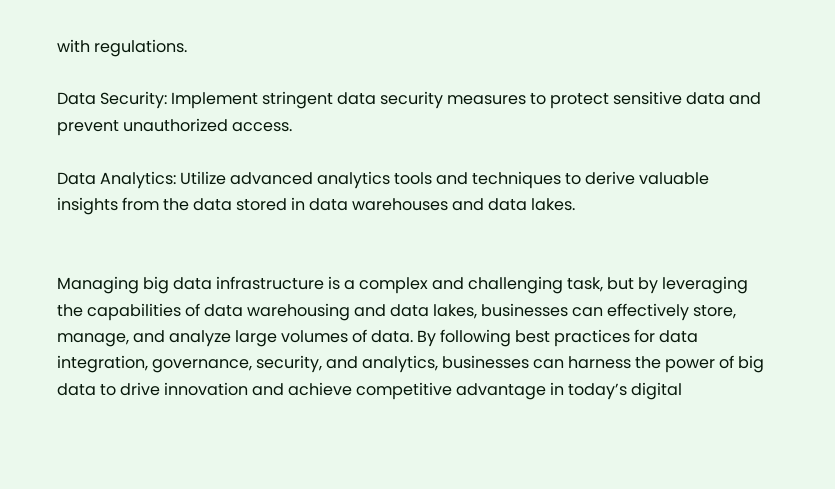with regulations.

Data Security: Implement stringent data security measures to protect sensitive data and prevent unauthorized access.

Data Analytics: Utilize advanced analytics tools and techniques to derive valuable insights from the data stored in data warehouses and data lakes.


Managing big data infrastructure is a complex and challenging task, but by leveraging the capabilities of data warehousing and data lakes, businesses can effectively store, manage, and analyze large volumes of data. By following best practices for data integration, governance, security, and analytics, businesses can harness the power of big data to drive innovation and achieve competitive advantage in today’s digital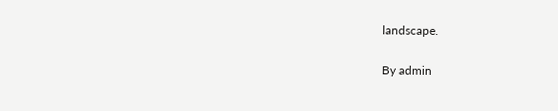landscape.

By admin